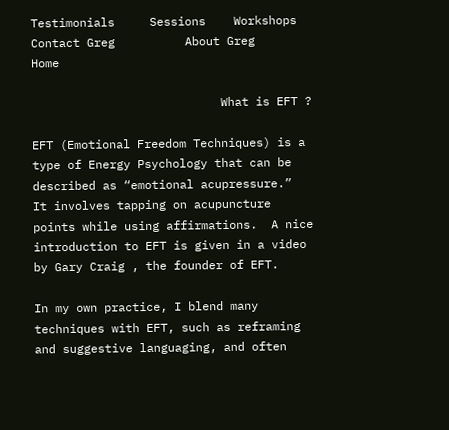Testimonials     Sessions    Workshops     Contact Greg          About Greg          Home

                           What is EFT ?

EFT (Emotional Freedom Techniques) is a type of Energy Psychology that can be described as “emotional acupressure.”  It involves tapping on acupuncture points while using affirmations.  A nice introduction to EFT is given in a video by Gary Craig , the founder of EFT.

In my own practice, I blend many techniques with EFT, such as reframing and suggestive languaging, and often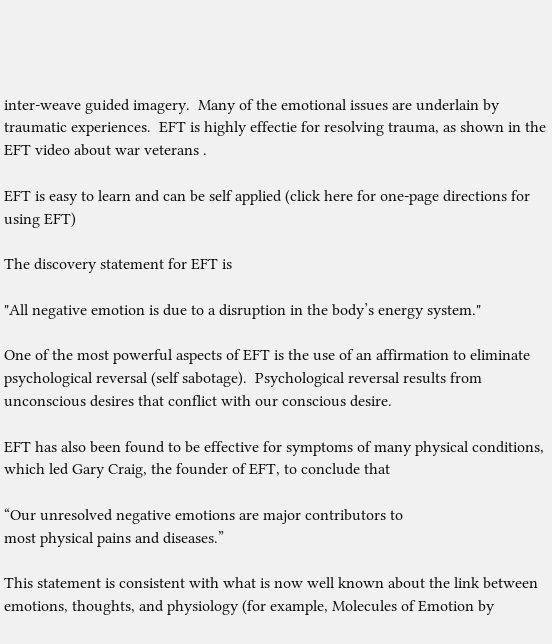inter-weave guided imagery.  Many of the emotional issues are underlain by traumatic experiences.  EFT is highly effectie for resolving trauma, as shown in the EFT video about war veterans .

EFT is easy to learn and can be self applied (click here for one-page directions for using EFT)

The discovery statement for EFT is

"All negative emotion is due to a disruption in the body’s energy system."

One of the most powerful aspects of EFT is the use of an affirmation to eliminate psychological reversal (self sabotage).  Psychological reversal results from unconscious desires that conflict with our conscious desire.

EFT has also been found to be effective for symptoms of many physical conditions, which led Gary Craig, the founder of EFT, to conclude that

“Our unresolved negative emotions are major contributors to
most physical pains and diseases.”

This statement is consistent with what is now well known about the link between emotions, thoughts, and physiology (for example, Molecules of Emotion by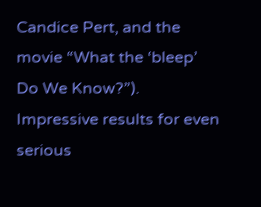Candice Pert, and the movie “What the ‘bleep’ Do We Know?”).  Impressive results for even serious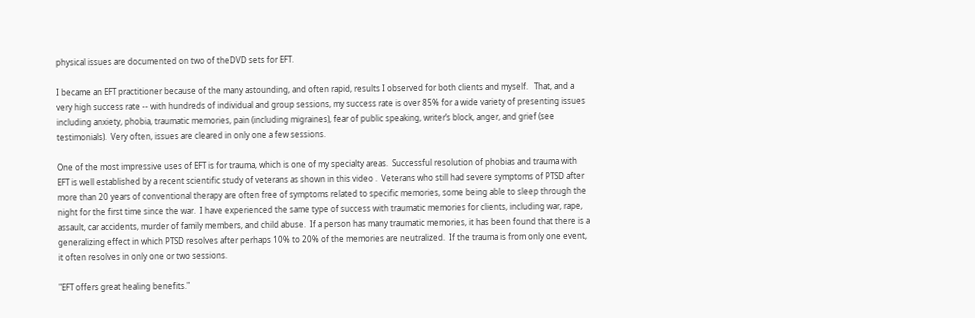physical issues are documented on two of theDVD sets for EFT.

I became an EFT practitioner because of the many astounding, and often rapid, results I observed for both clients and myself.   That, and a very high success rate -- with hundreds of individual and group sessions, my success rate is over 85% for a wide variety of presenting issues including anxiety, phobia, traumatic memories, pain (including migraines), fear of public speaking, writer’s block, anger, and grief (see testimonials).  Very often, issues are cleared in only one a few sessions.

One of the most impressive uses of EFT is for trauma, which is one of my specialty areas.  Successful resolution of phobias and trauma with EFT is well established by a recent scientific study of veterans as shown in this video .  Veterans who still had severe symptoms of PTSD after more than 20 years of conventional therapy are often free of symptoms related to specific memories, some being able to sleep through the night for the first time since the war.  I have experienced the same type of success with traumatic memories for clients, including war, rape, assault, car accidents, murder of family members, and child abuse.  If a person has many traumatic memories, it has been found that there is a generalizing effect in which PTSD resolves after perhaps 10% to 20% of the memories are neutralized.  If the trauma is from only one event, it often resolves in only one or two sessions.

"EFT offers great healing benefits."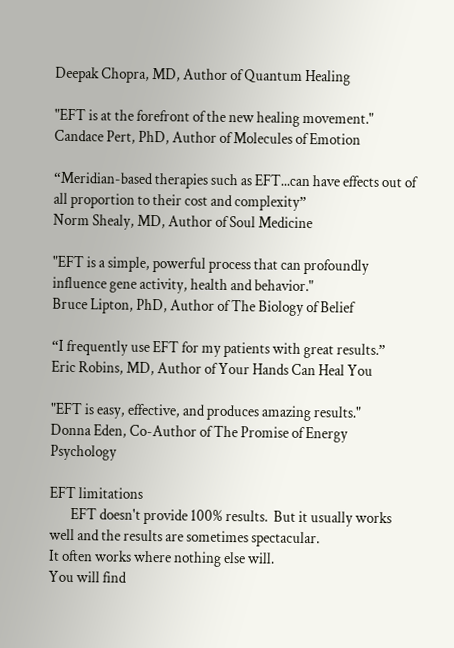Deepak Chopra, MD, Author of Quantum Healing

"EFT is at the forefront of the new healing movement."
Candace Pert, PhD, Author of Molecules of Emotion

“Meridian-based therapies such as EFT...can have effects out of all proportion to their cost and complexity”
Norm Shealy, MD, Author of Soul Medicine

"EFT is a simple, powerful process that can profoundly influence gene activity, health and behavior."
Bruce Lipton, PhD, Author of The Biology of Belief

“I frequently use EFT for my patients with great results.”
Eric Robins, MD, Author of Your Hands Can Heal You

"EFT is easy, effective, and produces amazing results."
Donna Eden, Co-Author of The Promise of Energy Psychology

EFT limitations
       EFT doesn't provide 100% results.  But it usually works well and the results are sometimes spectacular.
It often works where nothing else will.
You will find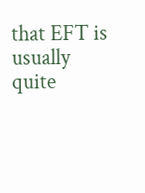that EFT is usually quite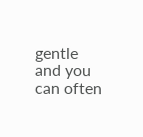gentle and you can often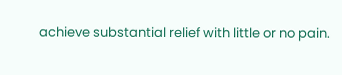achieve substantial relief with little or no pain.